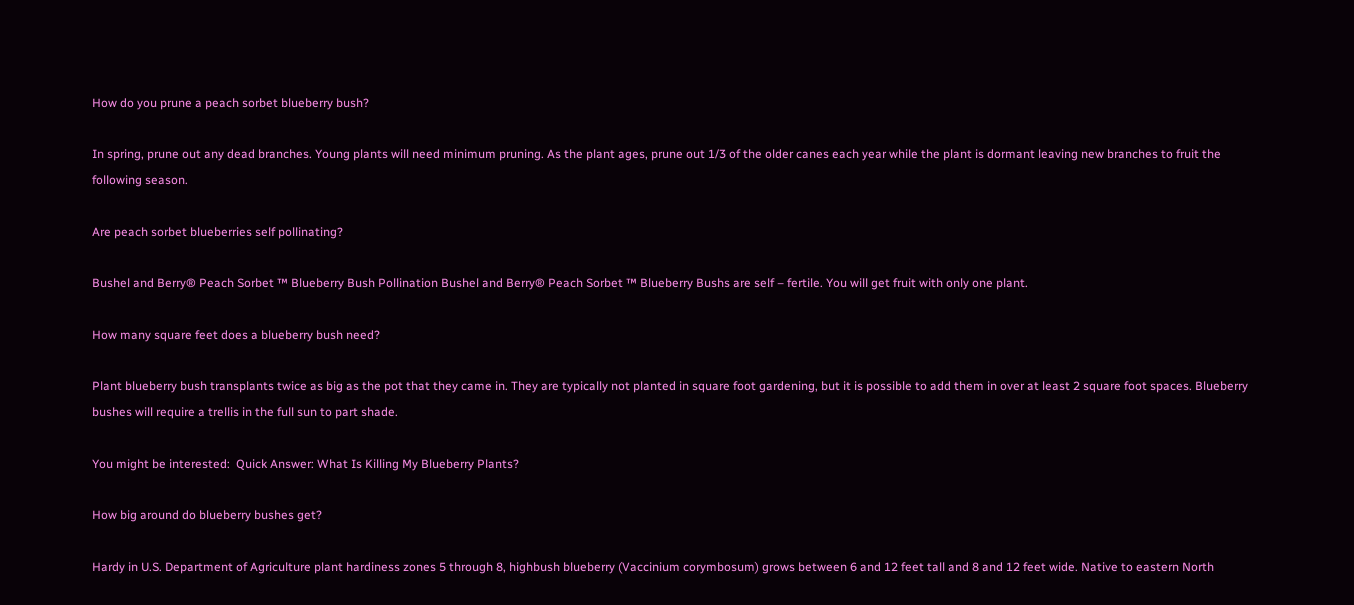How do you prune a peach sorbet blueberry bush?

In spring, prune out any dead branches. Young plants will need minimum pruning. As the plant ages, prune out 1/3 of the older canes each year while the plant is dormant leaving new branches to fruit the following season.

Are peach sorbet blueberries self pollinating?

Bushel and Berry® Peach Sorbet ™ Blueberry Bush Pollination Bushel and Berry® Peach Sorbet ™ Blueberry Bushs are self – fertile. You will get fruit with only one plant.

How many square feet does a blueberry bush need?

Plant blueberry bush transplants twice as big as the pot that they came in. They are typically not planted in square foot gardening, but it is possible to add them in over at least 2 square foot spaces. Blueberry bushes will require a trellis in the full sun to part shade.

You might be interested:  Quick Answer: What Is Killing My Blueberry Plants?

How big around do blueberry bushes get?

Hardy in U.S. Department of Agriculture plant hardiness zones 5 through 8, highbush blueberry (Vaccinium corymbosum) grows between 6 and 12 feet tall and 8 and 12 feet wide. Native to eastern North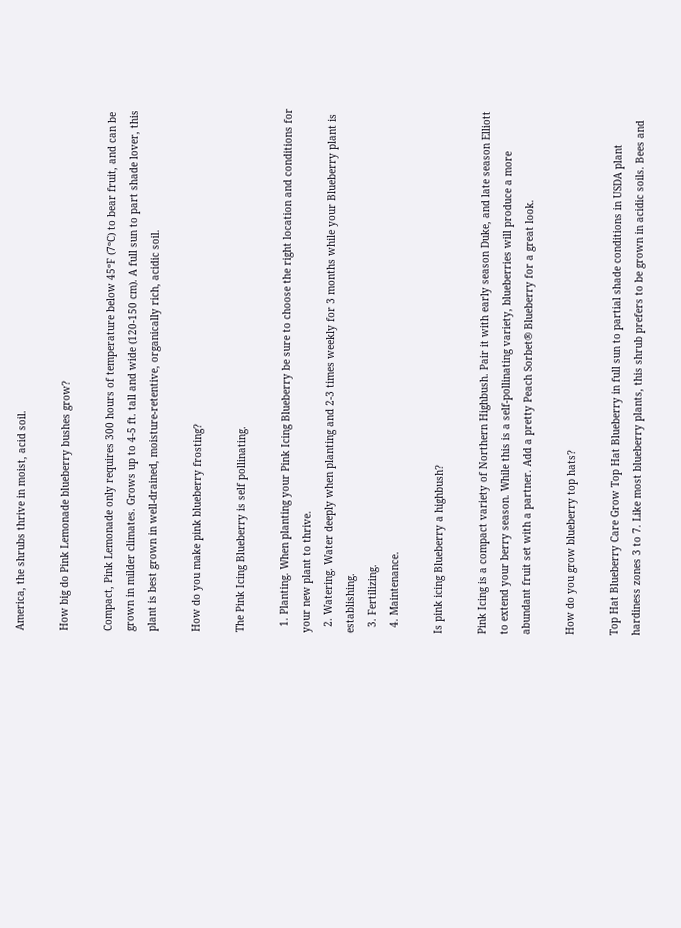America, the shrubs thrive in moist, acid soil.

How big do Pink Lemonade blueberry bushes grow?

Compact, Pink Lemonade only requires 300 hours of temperature below 45ºF (7ºC) to bear fruit, and can be grown in milder climates. Grows up to 4-5 ft. tall and wide (120-150 cm). A full sun to part shade lover, this plant is best grown in well-drained, moisture-retentive, organically rich, acidic soil.

How do you make pink blueberry frosting?

The Pink Icing Blueberry is self pollinating.

  1. Planting. When planting your Pink Icing Blueberry be sure to choose the right location and conditions for your new plant to thrive.
  2. Watering. Water deeply when planting and 2-3 times weekly for 3 months while your Blueberry plant is establishing.
  3. Fertilizing.
  4. Maintenance.

Is pink icing Blueberry a highbush?

Pink Icing is a compact variety of Northern Highbush. Pair it with early season Duke, and late season Elliott to extend your berry season. While this is a self-pollinating variety, blueberries will produce a more abundant fruit set with a partner. Add a pretty Peach Sorbet® Blueberry for a great look.

How do you grow blueberry top hats?

Top Hat Blueberry Care Grow Top Hat Blueberry in full sun to partial shade conditions in USDA plant hardiness zones 3 to 7. Like most blueberry plants, this shrub prefers to be grown in acidic soils. Bees and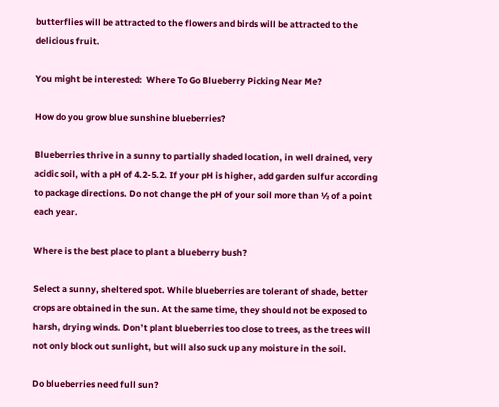butterflies will be attracted to the flowers and birds will be attracted to the delicious fruit.

You might be interested:  Where To Go Blueberry Picking Near Me?

How do you grow blue sunshine blueberries?

Blueberries thrive in a sunny to partially shaded location, in well drained, very acidic soil, with a pH of 4.2-5.2. If your pH is higher, add garden sulfur according to package directions. Do not change the pH of your soil more than ½ of a point each year.

Where is the best place to plant a blueberry bush?

Select a sunny, sheltered spot. While blueberries are tolerant of shade, better crops are obtained in the sun. At the same time, they should not be exposed to harsh, drying winds. Don’t plant blueberries too close to trees, as the trees will not only block out sunlight, but will also suck up any moisture in the soil.

Do blueberries need full sun?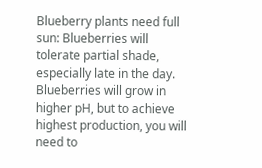Blueberry plants need full sun: Blueberries will tolerate partial shade, especially late in the day. Blueberries will grow in higher pH, but to achieve highest production, you will need to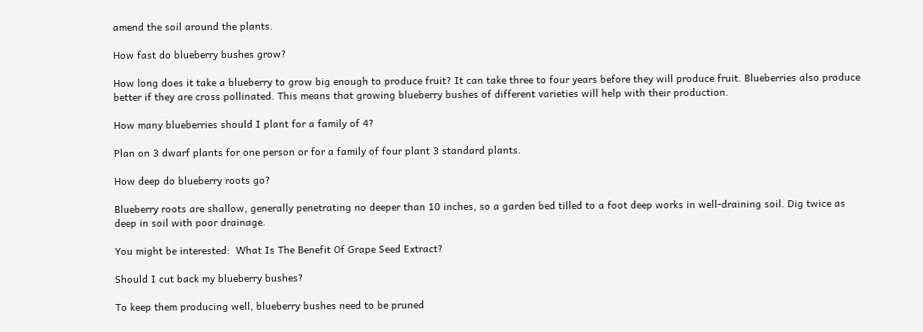amend the soil around the plants.

How fast do blueberry bushes grow?

How long does it take a blueberry to grow big enough to produce fruit? It can take three to four years before they will produce fruit. Blueberries also produce better if they are cross pollinated. This means that growing blueberry bushes of different varieties will help with their production.

How many blueberries should I plant for a family of 4?

Plan on 3 dwarf plants for one person or for a family of four plant 3 standard plants.

How deep do blueberry roots go?

Blueberry roots are shallow, generally penetrating no deeper than 10 inches, so a garden bed tilled to a foot deep works in well-draining soil. Dig twice as deep in soil with poor drainage.

You might be interested:  What Is The Benefit Of Grape Seed Extract?

Should I cut back my blueberry bushes?

To keep them producing well, blueberry bushes need to be pruned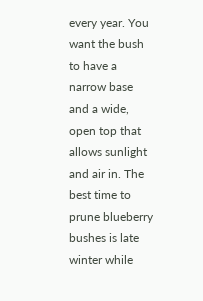every year. You want the bush to have a narrow base and a wide, open top that allows sunlight and air in. The best time to prune blueberry bushes is late winter while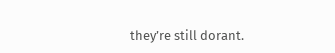they’re still dorant.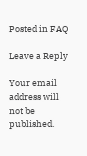Posted in FAQ

Leave a Reply

Your email address will not be published.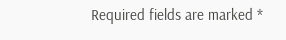Required fields are marked *